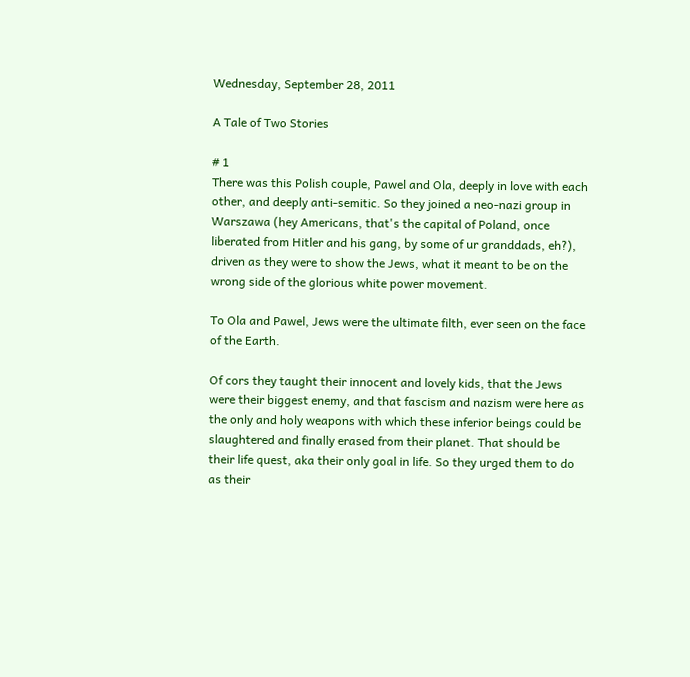Wednesday, September 28, 2011

A Tale of Two Stories

# 1
There was this Polish couple, Pawel and Ola, deeply in love with each other, and deeply anti-semitic. So they joined a neo-nazi group in Warszawa (hey Americans, that's the capital of Poland, once liberated from Hitler and his gang, by some of ur granddads, eh?), driven as they were to show the Jews, what it meant to be on the wrong side of the glorious white power movement.

To Ola and Pawel, Jews were the ultimate filth, ever seen on the face of the Earth.

Of cors they taught their innocent and lovely kids, that the Jews were their biggest enemy, and that fascism and nazism were here as the only and holy weapons with which these inferior beings could be slaughtered and finally erased from their planet. That should be their life quest, aka their only goal in life. So they urged them to do as their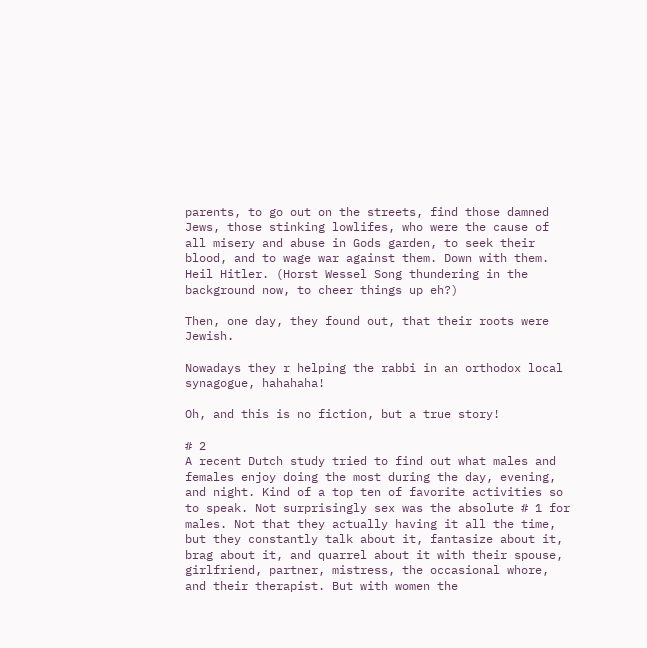parents, to go out on the streets, find those damned Jews, those stinking lowlifes, who were the cause of all misery and abuse in Gods garden, to seek their blood, and to wage war against them. Down with them. Heil Hitler. (Horst Wessel Song thundering in the background now, to cheer things up eh?)

Then, one day, they found out, that their roots were Jewish.

Nowadays they r helping the rabbi in an orthodox local synagogue, hahahaha!

Oh, and this is no fiction, but a true story!

# 2
A recent Dutch study tried to find out what males and females enjoy doing the most during the day, evening, and night. Kind of a top ten of favorite activities so to speak. Not surprisingly sex was the absolute # 1 for males. Not that they actually having it all the time, but they constantly talk about it, fantasize about it, brag about it, and quarrel about it with their spouse, girlfriend, partner, mistress, the occasional whore, and their therapist. But with women the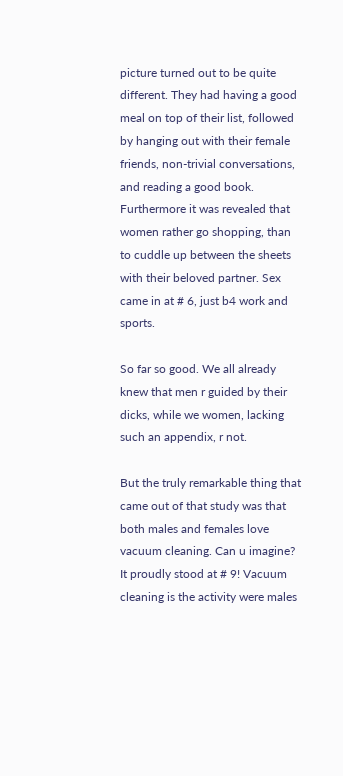picture turned out to be quite different. They had having a good meal on top of their list, followed by hanging out with their female friends, non-trivial conversations, and reading a good book. Furthermore it was revealed that women rather go shopping, than to cuddle up between the sheets with their beloved partner. Sex came in at # 6, just b4 work and sports.

So far so good. We all already knew that men r guided by their dicks, while we women, lacking such an appendix, r not.

But the truly remarkable thing that came out of that study was that both males and females love vacuum cleaning. Can u imagine? It proudly stood at # 9! Vacuum cleaning is the activity were males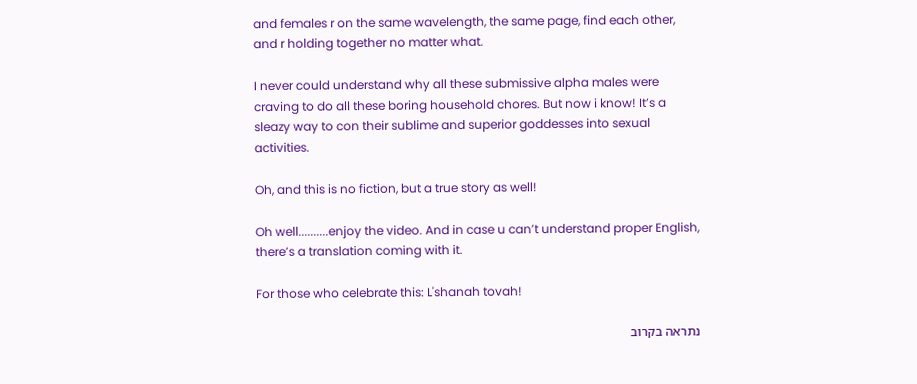and females r on the same wavelength, the same page, find each other, and r holding together no matter what.

I never could understand why all these submissive alpha males were craving to do all these boring household chores. But now i know! It’s a sleazy way to con their sublime and superior goddesses into sexual activities.

Oh, and this is no fiction, but a true story as well!

Oh well..........enjoy the video. And in case u can’t understand proper English, there’s a translation coming with it.

For those who celebrate this: L'shanah tovah!

נתראה בקרוב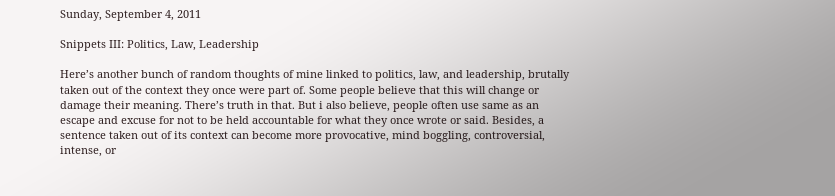Sunday, September 4, 2011

Snippets III: Politics, Law, Leadership

Here’s another bunch of random thoughts of mine linked to politics, law, and leadership, brutally taken out of the context they once were part of. Some people believe that this will change or damage their meaning. There’s truth in that. But i also believe, people often use same as an escape and excuse for not to be held accountable for what they once wrote or said. Besides, a sentence taken out of its context can become more provocative, mind boggling, controversial, intense, or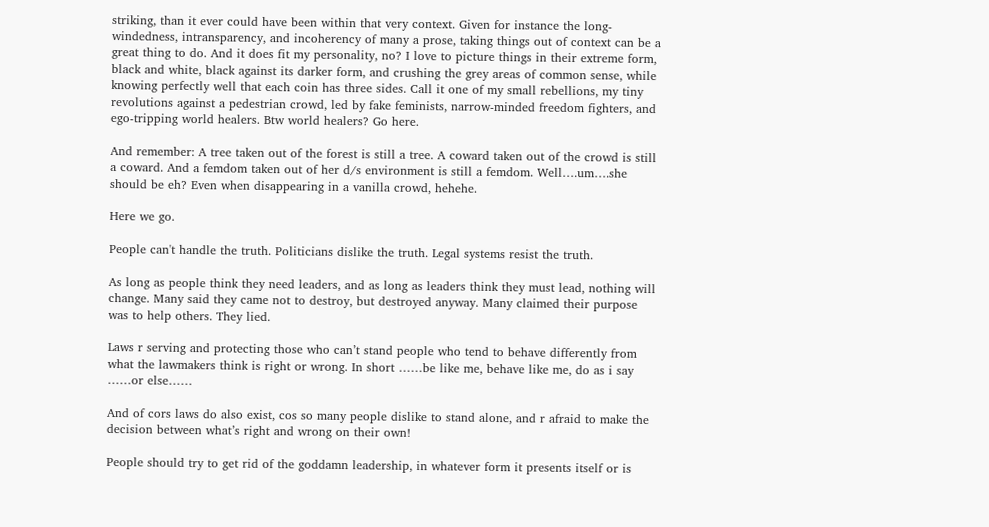striking, than it ever could have been within that very context. Given for instance the long-windedness, intransparency, and incoherency of many a prose, taking things out of context can be a great thing to do. And it does fit my personality, no? I love to picture things in their extreme form, black and white, black against its darker form, and crushing the grey areas of common sense, while knowing perfectly well that each coin has three sides. Call it one of my small rebellions, my tiny revolutions against a pedestrian crowd, led by fake feminists, narrow-minded freedom fighters, and ego-tripping world healers. Btw world healers? Go here.

And remember: A tree taken out of the forest is still a tree. A coward taken out of the crowd is still a coward. And a femdom taken out of her d/s environment is still a femdom. Well….um….she should be eh? Even when disappearing in a vanilla crowd, hehehe.

Here we go.

People can't handle the truth. Politicians dislike the truth. Legal systems resist the truth.

As long as people think they need leaders, and as long as leaders think they must lead, nothing will change. Many said they came not to destroy, but destroyed anyway. Many claimed their purpose was to help others. They lied.

Laws r serving and protecting those who can’t stand people who tend to behave differently from what the lawmakers think is right or wrong. In short ……be like me, behave like me, do as i say ……or else……

And of cors laws do also exist, cos so many people dislike to stand alone, and r afraid to make the decision between what’s right and wrong on their own!

People should try to get rid of the goddamn leadership, in whatever form it presents itself or is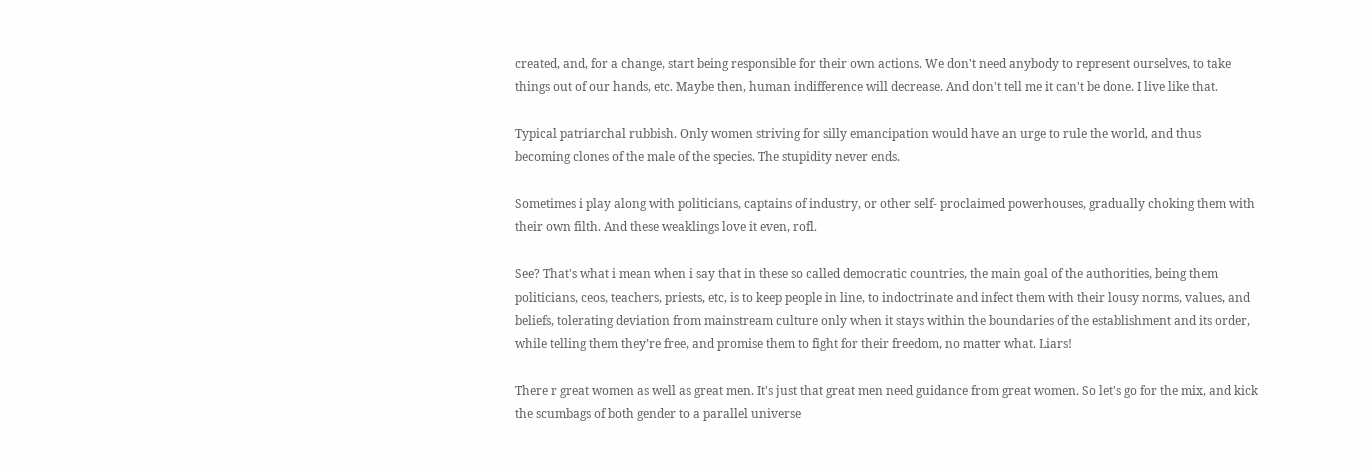created, and, for a change, start being responsible for their own actions. We don't need anybody to represent ourselves, to take things out of our hands, etc. Maybe then, human indifference will decrease. And don't tell me it can't be done. I live like that.

Typical patriarchal rubbish. Only women striving for silly emancipation would have an urge to rule the world, and thus becoming clones of the male of the species. The stupidity never ends.

Sometimes i play along with politicians, captains of industry, or other self- proclaimed powerhouses, gradually choking them with their own filth. And these weaklings love it even, rofl.

See? That's what i mean when i say that in these so called democratic countries, the main goal of the authorities, being them politicians, ceos, teachers, priests, etc, is to keep people in line, to indoctrinate and infect them with their lousy norms, values, and beliefs, tolerating deviation from mainstream culture only when it stays within the boundaries of the establishment and its order, while telling them they’re free, and promise them to fight for their freedom, no matter what. Liars!

There r great women as well as great men. It's just that great men need guidance from great women. So let's go for the mix, and kick the scumbags of both gender to a parallel universe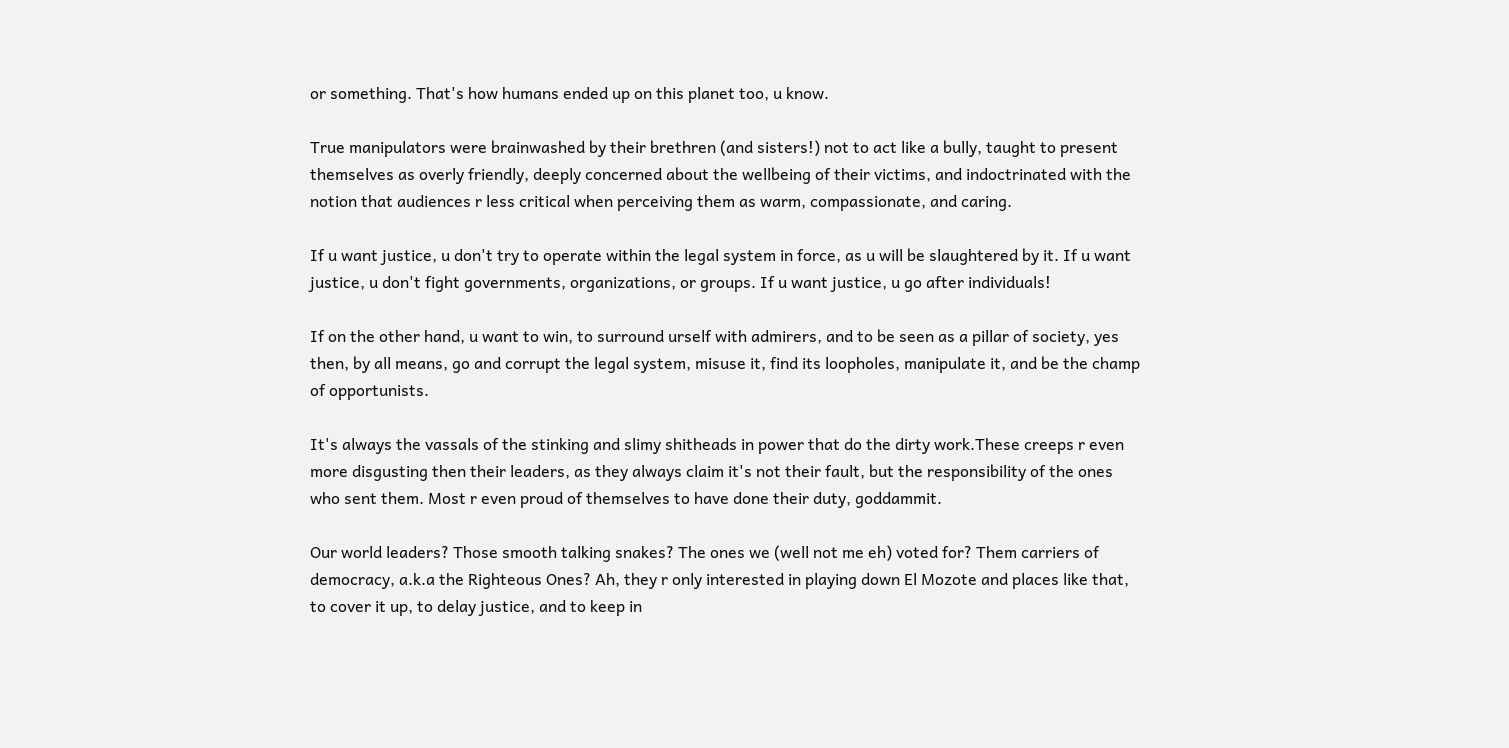or something. That's how humans ended up on this planet too, u know.

True manipulators were brainwashed by their brethren (and sisters!) not to act like a bully, taught to present themselves as overly friendly, deeply concerned about the wellbeing of their victims, and indoctrinated with the notion that audiences r less critical when perceiving them as warm, compassionate, and caring.

If u want justice, u don't try to operate within the legal system in force, as u will be slaughtered by it. If u want justice, u don't fight governments, organizations, or groups. If u want justice, u go after individuals!

If on the other hand, u want to win, to surround urself with admirers, and to be seen as a pillar of society, yes then, by all means, go and corrupt the legal system, misuse it, find its loopholes, manipulate it, and be the champ of opportunists.

It's always the vassals of the stinking and slimy shitheads in power that do the dirty work.These creeps r even more disgusting then their leaders, as they always claim it's not their fault, but the responsibility of the ones who sent them. Most r even proud of themselves to have done their duty, goddammit.

Our world leaders? Those smooth talking snakes? The ones we (well not me eh) voted for? Them carriers of democracy, a.k.a the Righteous Ones? Ah, they r only interested in playing down El Mozote and places like that, to cover it up, to delay justice, and to keep in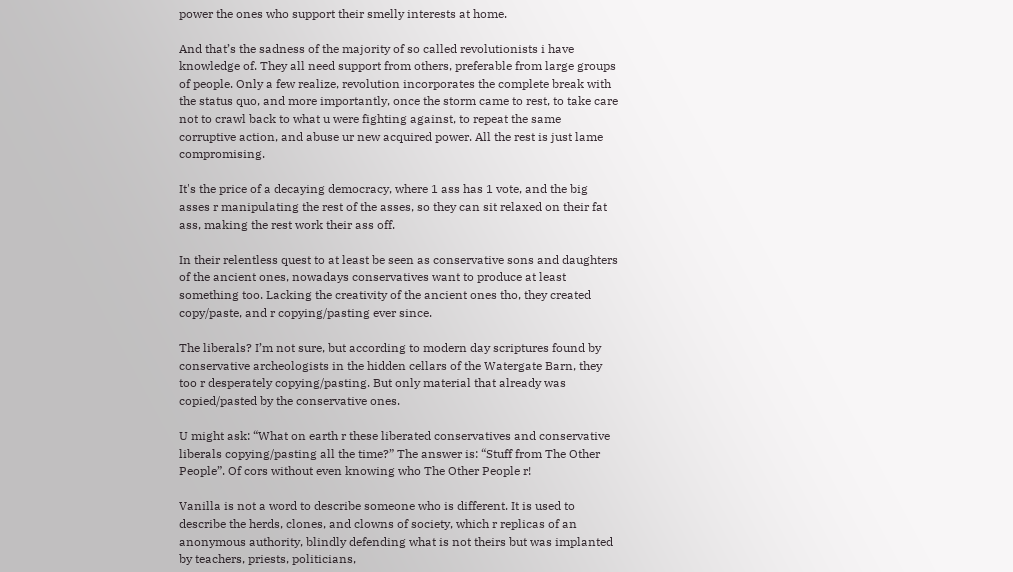power the ones who support their smelly interests at home.

And that’s the sadness of the majority of so called revolutionists i have knowledge of. They all need support from others, preferable from large groups of people. Only a few realize, revolution incorporates the complete break with the status quo, and more importantly, once the storm came to rest, to take care not to crawl back to what u were fighting against, to repeat the same corruptive action, and abuse ur new acquired power. All the rest is just lame compromising.

It's the price of a decaying democracy, where 1 ass has 1 vote, and the big asses r manipulating the rest of the asses, so they can sit relaxed on their fat ass, making the rest work their ass off.

In their relentless quest to at least be seen as conservative sons and daughters of the ancient ones, nowadays conservatives want to produce at least something too. Lacking the creativity of the ancient ones tho, they created copy/paste, and r copying/pasting ever since.

The liberals? I’m not sure, but according to modern day scriptures found by conservative archeologists in the hidden cellars of the Watergate Barn, they too r desperately copying/pasting. But only material that already was copied/pasted by the conservative ones.

U might ask: “What on earth r these liberated conservatives and conservative liberals copying/pasting all the time?” The answer is: “Stuff from The Other People”. Of cors without even knowing who The Other People r!

Vanilla is not a word to describe someone who is different. It is used to describe the herds, clones, and clowns of society, which r replicas of an anonymous authority, blindly defending what is not theirs but was implanted by teachers, priests, politicians,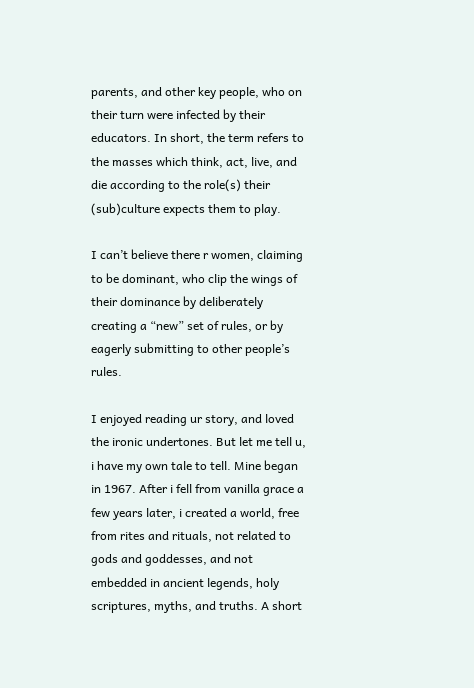parents, and other key people, who on their turn were infected by their educators. In short, the term refers to the masses which think, act, live, and die according to the role(s) their (sub)culture expects them to play.

I can’t believe there r women, claiming to be dominant, who clip the wings of their dominance by deliberately creating a “new” set of rules, or by eagerly submitting to other people’s rules.

I enjoyed reading ur story, and loved the ironic undertones. But let me tell u, i have my own tale to tell. Mine began in 1967. After i fell from vanilla grace a few years later, i created a world, free from rites and rituals, not related to gods and goddesses, and not embedded in ancient legends, holy scriptures, myths, and truths. A short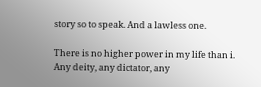story so to speak. And a lawless one.

There is no higher power in my life than i. Any deity, any dictator, any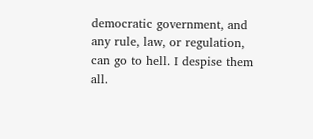democratic government, and any rule, law, or regulation, can go to hell. I despise them all.